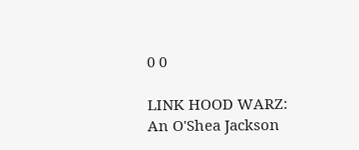0 0

LINK HOOD WARZ: An O'Shea Jackson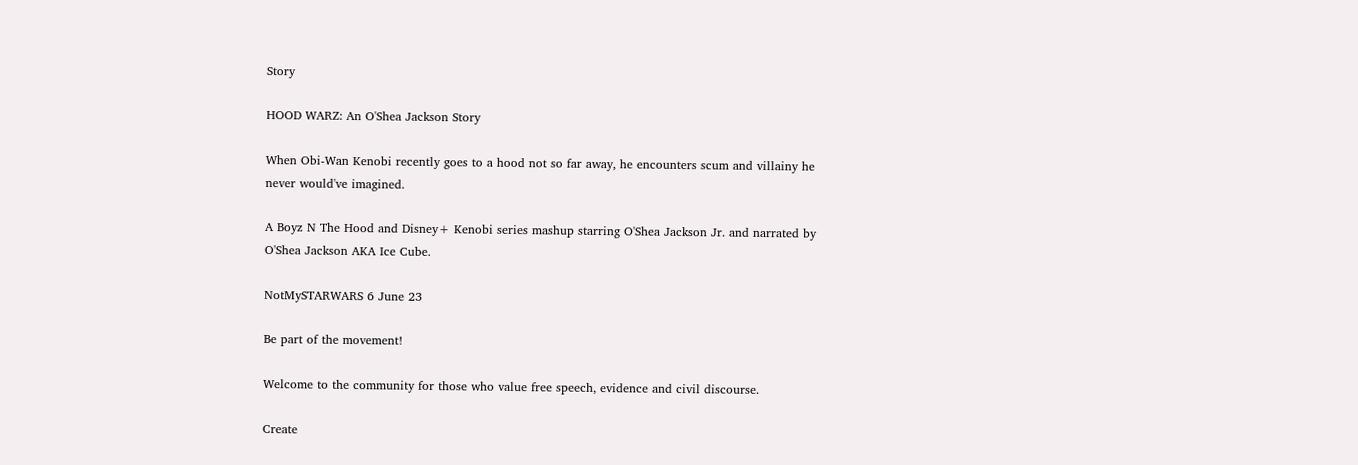Story

HOOD WARZ: An O'Shea Jackson Story

When Obi-Wan Kenobi recently goes to a hood not so far away, he encounters scum and villainy he never would've imagined.

A Boyz N The Hood and Disney+ Kenobi series mashup starring O'Shea Jackson Jr. and narrated by O'Shea Jackson AKA Ice Cube.

NotMySTARWARS 6 June 23

Be part of the movement!

Welcome to the community for those who value free speech, evidence and civil discourse.

Create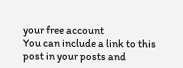your free account
You can include a link to this post in your posts and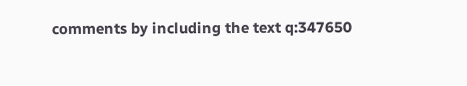comments by including the text q:347650